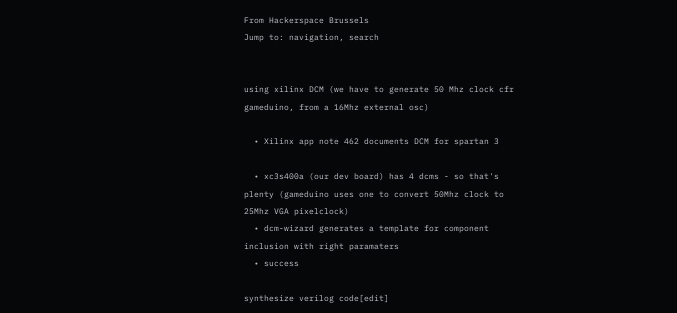From Hackerspace Brussels
Jump to: navigation, search


using xilinx DCM (we have to generate 50 Mhz clock cfr gameduino, from a 16Mhz external osc)

  • Xilinx app note 462 documents DCM for spartan 3

  • xc3s400a (our dev board) has 4 dcms - so that's plenty (gameduino uses one to convert 50Mhz clock to 25Mhz VGA pixelclock)
  • dcm-wizard generates a template for component inclusion with right paramaters
  • success

synthesize verilog code[edit]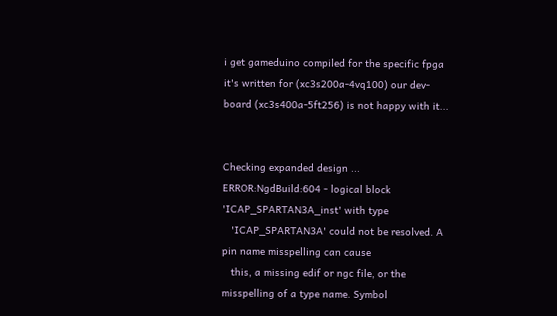i get gameduino compiled for the specific fpga it's written for (xc3s200a-4vq100) our dev-board (xc3s400a-5ft256) is not happy with it...


Checking expanded design ...
ERROR:NgdBuild:604 - logical block 'ICAP_SPARTAN3A_inst' with type
   'ICAP_SPARTAN3A' could not be resolved. A pin name misspelling can cause
   this, a missing edif or ngc file, or the misspelling of a type name. Symbol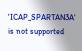'ICAP_SPARTAN3A' is not supported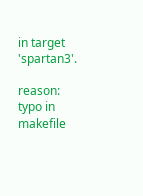in target 'spartan3'.

reason: typo in makefile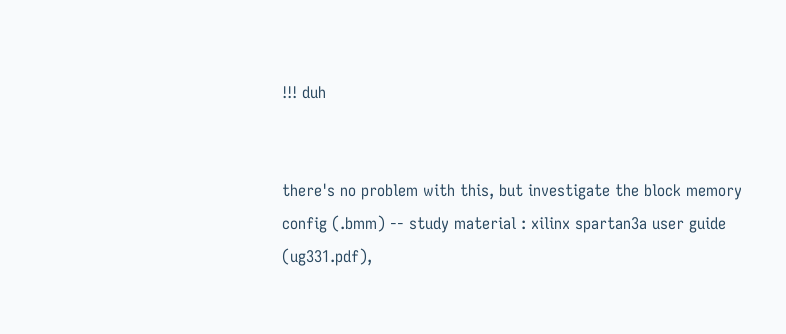!!! duh


there's no problem with this, but investigate the block memory config (.bmm) -- study material : xilinx spartan3a user guide (ug331.pdf),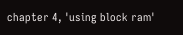chapter 4, 'using block ram'